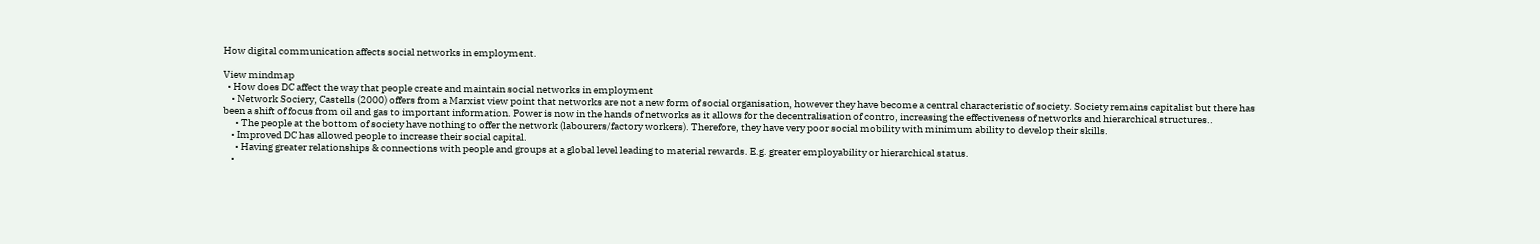How digital communication affects social networks in employment.

View mindmap
  • How does DC affect the way that people create and maintain social networks in employment
    • Network Sociery, Castells (2000) offers from a Marxist view point that networks are not a new form of social organisation, however they have become a central characteristic of society. Society remains capitalist but there has been a shift of focus from oil and gas to important information. Power is now in the hands of networks as it allows for the decentralisation of contro, increasing the effectiveness of networks and hierarchical structures..
      • The people at the bottom of society have nothing to offer the network (labourers/factory workers). Therefore, they have very poor social mobility with minimum ability to develop their skills.
    • Improved DC has allowed people to increase their social capital.
      • Having greater relationships & connections with people and groups at a global level leading to material rewards. E.g. greater employability or hierarchical status.
    •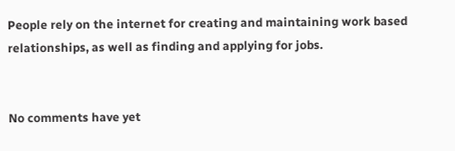People rely on the internet for creating and maintaining work based relationships, as well as finding and applying for jobs.


No comments have yet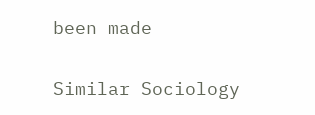been made

Similar Sociology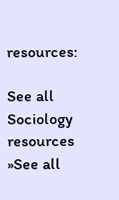resources:

See all Sociology resources »See all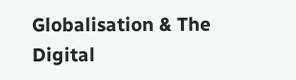Globalisation & The Digital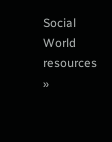Social World resources »